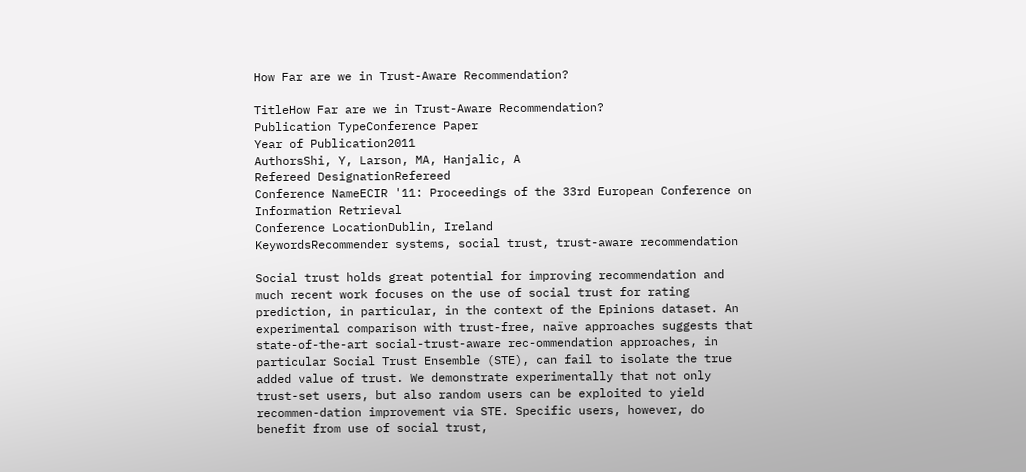How Far are we in Trust-Aware Recommendation?

TitleHow Far are we in Trust-Aware Recommendation?
Publication TypeConference Paper
Year of Publication2011
AuthorsShi, Y, Larson, MA, Hanjalic, A
Refereed DesignationRefereed
Conference NameECIR '11: Proceedings of the 33rd European Conference on Information Retrieval
Conference LocationDublin, Ireland
KeywordsRecommender systems, social trust, trust-aware recommendation

Social trust holds great potential for improving recommendation and much recent work focuses on the use of social trust for rating prediction, in particular, in the context of the Epinions dataset. An experimental comparison with trust-free, naïve approaches suggests that state-of-the-art social-trust-aware rec-ommendation approaches, in particular Social Trust Ensemble (STE), can fail to isolate the true added value of trust. We demonstrate experimentally that not only trust-set users, but also random users can be exploited to yield recommen-dation improvement via STE. Specific users, however, do benefit from use of social trust,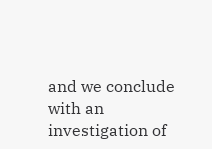and we conclude with an investigation of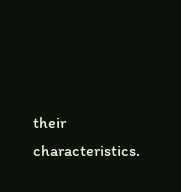their characteristics.